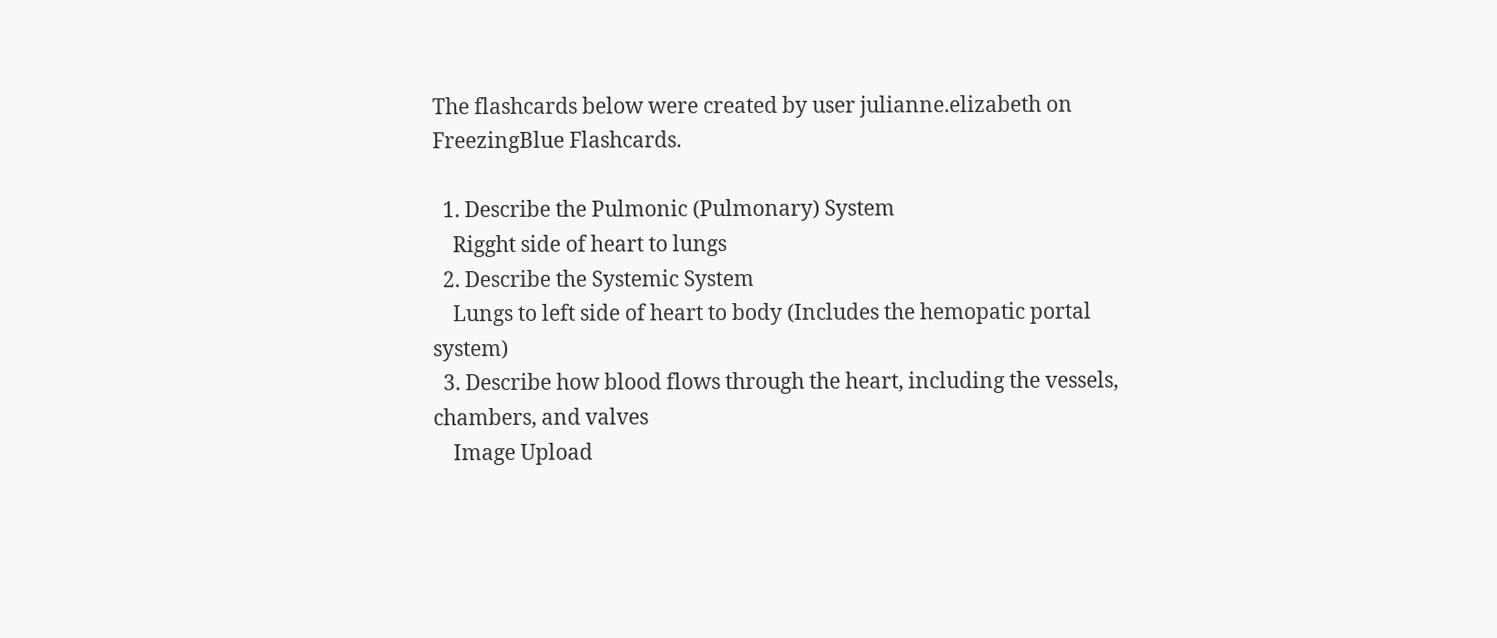The flashcards below were created by user julianne.elizabeth on FreezingBlue Flashcards.

  1. Describe the Pulmonic (Pulmonary) System
    Rigght side of heart to lungs
  2. Describe the Systemic System
    Lungs to left side of heart to body (Includes the hemopatic portal system)
  3. Describe how blood flows through the heart, including the vessels, chambers, and valves
    Image Upload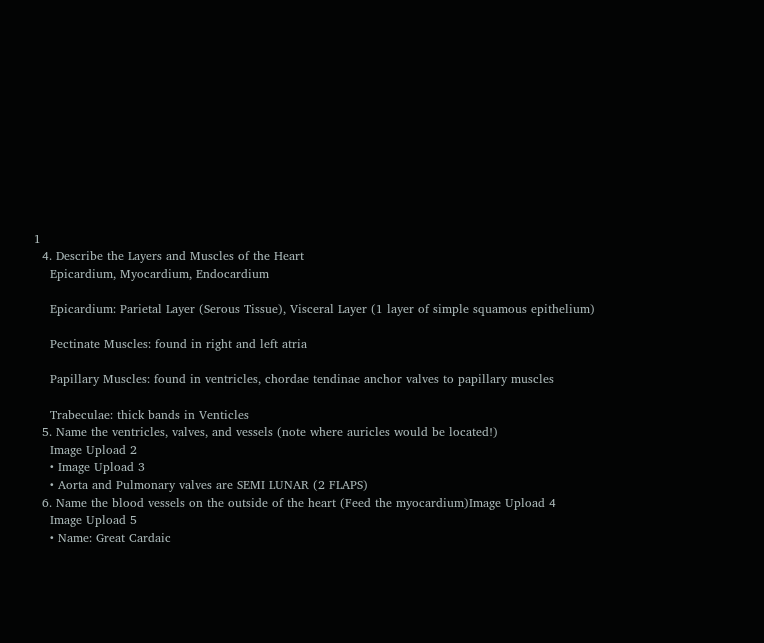1
  4. Describe the Layers and Muscles of the Heart
    Epicardium, Myocardium, Endocardium

    Epicardium: Parietal Layer (Serous Tissue), Visceral Layer (1 layer of simple squamous epithelium)

    Pectinate Muscles: found in right and left atria

    Papillary Muscles: found in ventricles, chordae tendinae anchor valves to papillary muscles

    Trabeculae: thick bands in Venticles
  5. Name the ventricles, valves, and vessels (note where auricles would be located!)
    Image Upload 2
    • Image Upload 3
    • Aorta and Pulmonary valves are SEMI LUNAR (2 FLAPS)
  6. Name the blood vessels on the outside of the heart (Feed the myocardium)Image Upload 4
    Image Upload 5
    • Name: Great Cardaic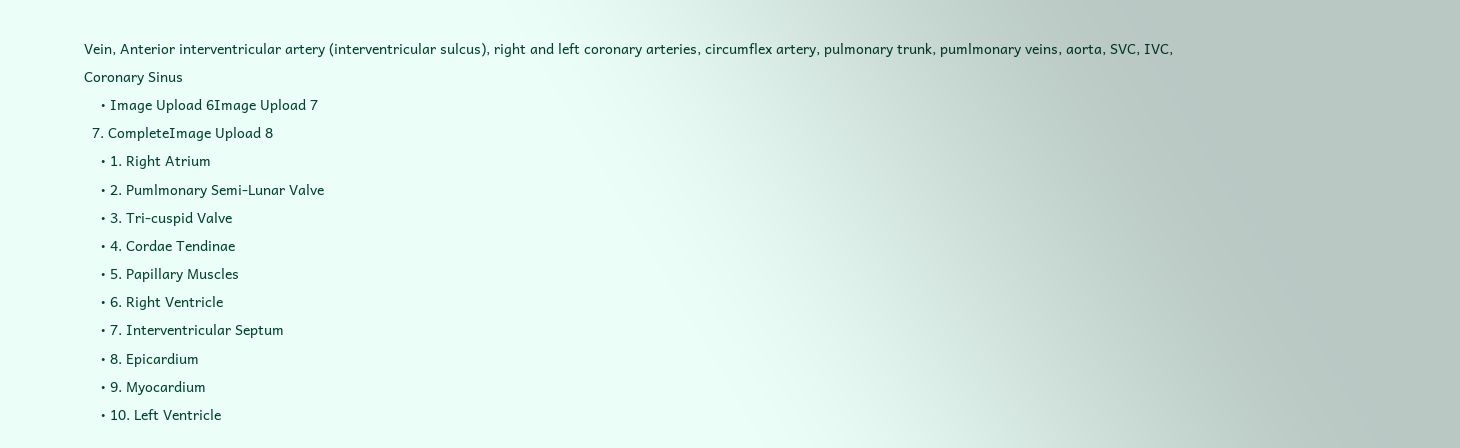Vein, Anterior interventricular artery (interventricular sulcus), right and left coronary arteries, circumflex artery, pulmonary trunk, pumlmonary veins, aorta, SVC, IVC, Coronary Sinus
    • Image Upload 6Image Upload 7
  7. CompleteImage Upload 8
    • 1. Right Atrium
    • 2. Pumlmonary Semi-Lunar Valve
    • 3. Tri-cuspid Valve
    • 4. Cordae Tendinae
    • 5. Papillary Muscles
    • 6. Right Ventricle
    • 7. Interventricular Septum
    • 8. Epicardium
    • 9. Myocardium
    • 10. Left Ventricle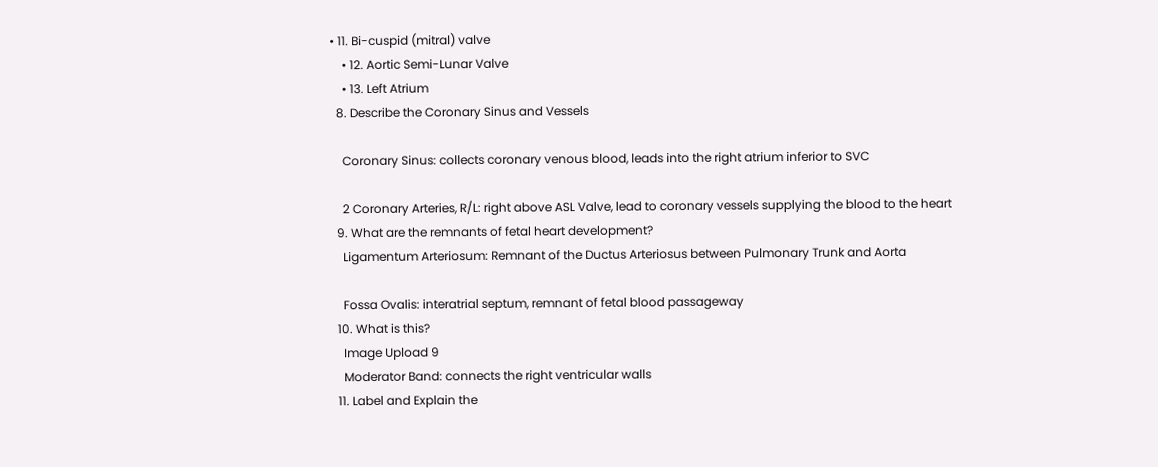• 11. Bi-cuspid (mitral) valve
    • 12. Aortic Semi-Lunar Valve
    • 13. Left Atrium
  8. Describe the Coronary Sinus and Vessels

    Coronary Sinus: collects coronary venous blood, leads into the right atrium inferior to SVC

    2 Coronary Arteries, R/L: right above ASL Valve, lead to coronary vessels supplying the blood to the heart
  9. What are the remnants of fetal heart development?
    Ligamentum Arteriosum: Remnant of the Ductus Arteriosus between Pulmonary Trunk and Aorta

    Fossa Ovalis: interatrial septum, remnant of fetal blood passageway
  10. What is this?
    Image Upload 9
    Moderator Band: connects the right ventricular walls
  11. Label and Explain the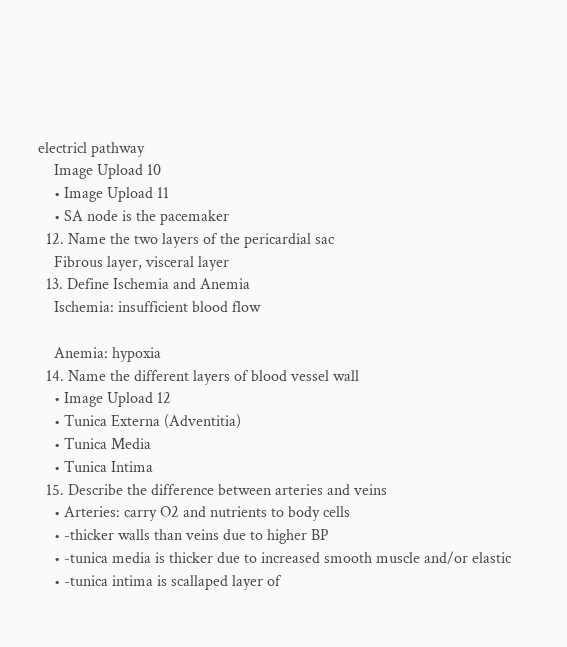electricl pathway
    Image Upload 10
    • Image Upload 11
    • SA node is the pacemaker
  12. Name the two layers of the pericardial sac
    Fibrous layer, visceral layer
  13. Define Ischemia and Anemia
    Ischemia: insufficient blood flow

    Anemia: hypoxia
  14. Name the different layers of blood vessel wall
    • Image Upload 12
    • Tunica Externa (Adventitia)
    • Tunica Media
    • Tunica Intima
  15. Describe the difference between arteries and veins
    • Arteries: carry O2 and nutrients to body cells
    • -thicker walls than veins due to higher BP
    • -tunica media is thicker due to increased smooth muscle and/or elastic
    • -tunica intima is scallaped layer of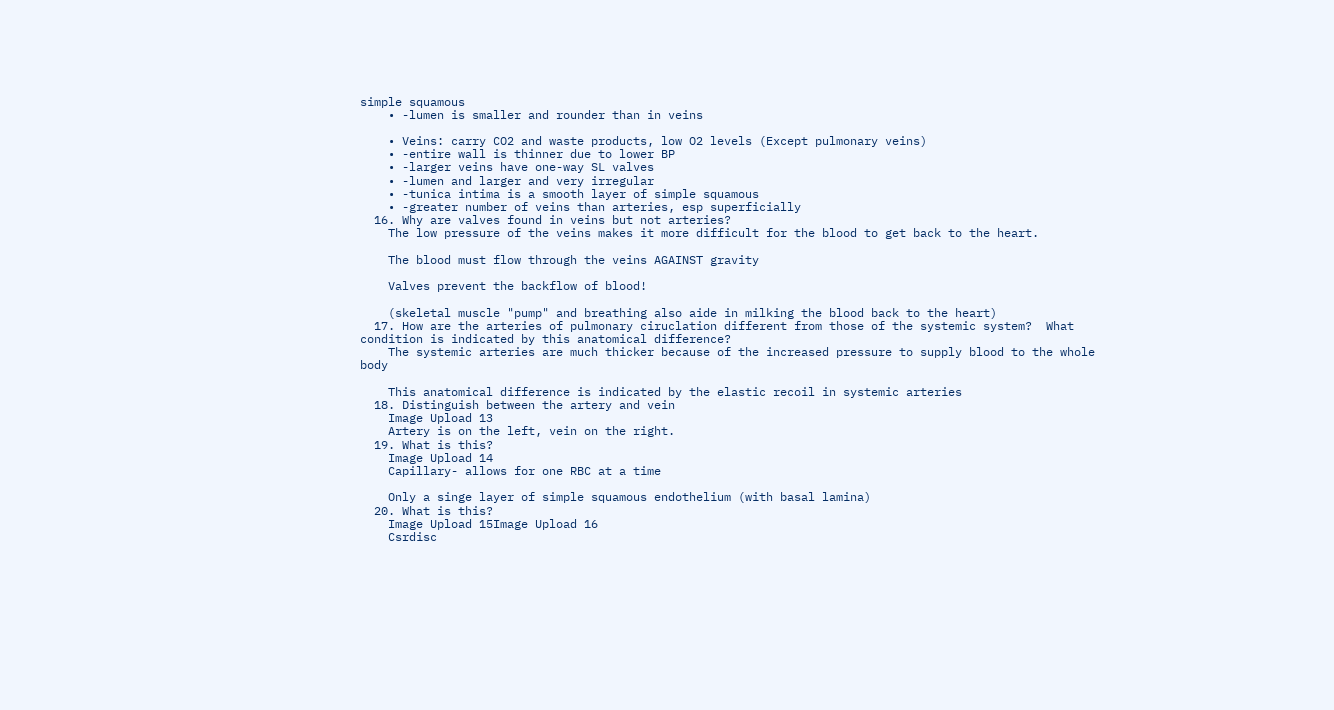simple squamous
    • -lumen is smaller and rounder than in veins

    • Veins: carry CO2 and waste products, low O2 levels (Except pulmonary veins)
    • -entire wall is thinner due to lower BP
    • -larger veins have one-way SL valves
    • -lumen and larger and very irregular
    • -tunica intima is a smooth layer of simple squamous
    • -greater number of veins than arteries, esp superficially
  16. Why are valves found in veins but not arteries?
    The low pressure of the veins makes it more difficult for the blood to get back to the heart.

    The blood must flow through the veins AGAINST gravity

    Valves prevent the backflow of blood!

    (skeletal muscle "pump" and breathing also aide in milking the blood back to the heart)
  17. How are the arteries of pulmonary ciruclation different from those of the systemic system?  What condition is indicated by this anatomical difference?
    The systemic arteries are much thicker because of the increased pressure to supply blood to the whole body

    This anatomical difference is indicated by the elastic recoil in systemic arteries
  18. Distinguish between the artery and vein
    Image Upload 13
    Artery is on the left, vein on the right.
  19. What is this?
    Image Upload 14
    Capillary- allows for one RBC at a time

    Only a singe layer of simple squamous endothelium (with basal lamina)
  20. What is this?
    Image Upload 15Image Upload 16
    Csrdisc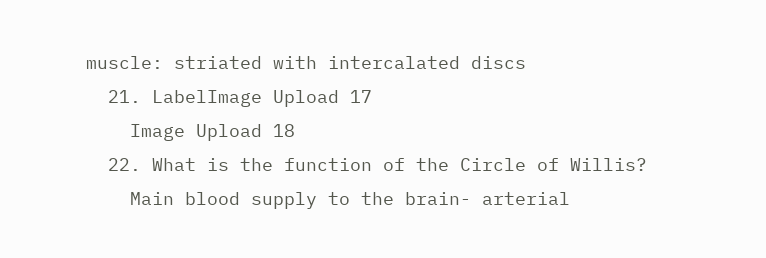muscle: striated with intercalated discs
  21. LabelImage Upload 17
    Image Upload 18
  22. What is the function of the Circle of Willis?
    Main blood supply to the brain- arterial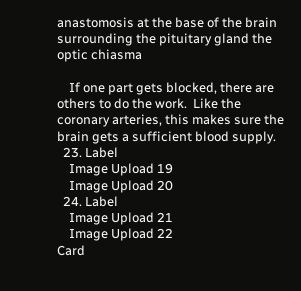anastomosis at the base of the brain surrounding the pituitary gland the optic chiasma

    If one part gets blocked, there are others to do the work.  Like the coronary arteries, this makes sure the brain gets a sufficient blood supply.
  23. Label
    Image Upload 19
    Image Upload 20
  24. Label
    Image Upload 21
    Image Upload 22
Card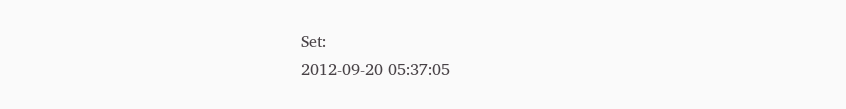Set:
2012-09-20 05:37:05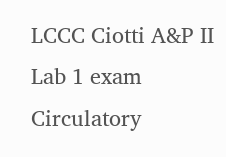LCCC Ciotti A&P II Lab 1 exam Circulatory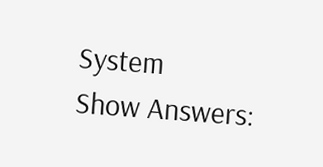System
Show Answers: